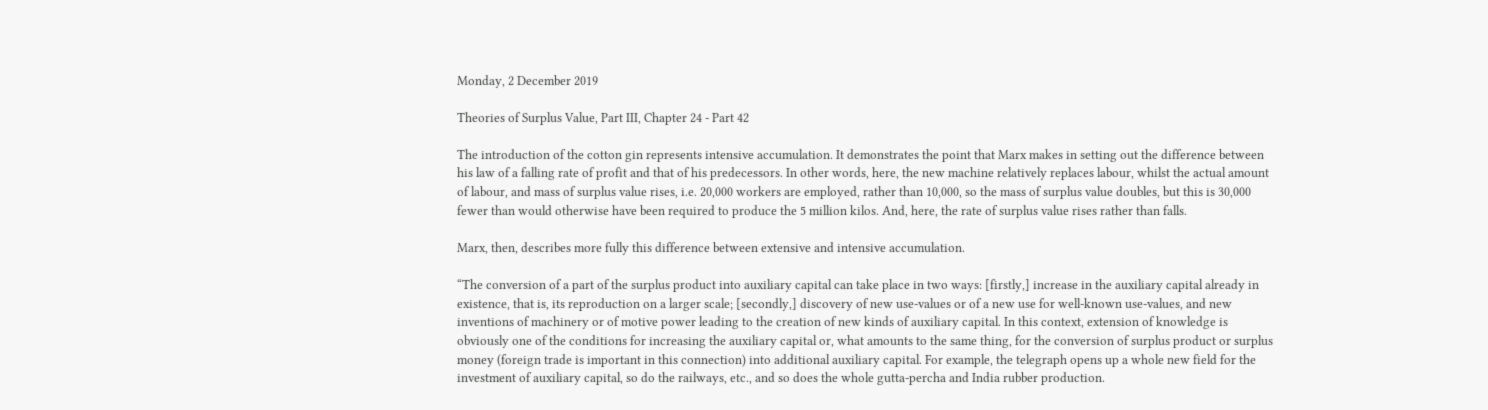Monday, 2 December 2019

Theories of Surplus Value, Part III, Chapter 24 - Part 42

The introduction of the cotton gin represents intensive accumulation. It demonstrates the point that Marx makes in setting out the difference between his law of a falling rate of profit and that of his predecessors. In other words, here, the new machine relatively replaces labour, whilst the actual amount of labour, and mass of surplus value rises, i.e. 20,000 workers are employed, rather than 10,000, so the mass of surplus value doubles, but this is 30,000 fewer than would otherwise have been required to produce the 5 million kilos. And, here, the rate of surplus value rises rather than falls.

Marx, then, describes more fully this difference between extensive and intensive accumulation.

“The conversion of a part of the surplus product into auxiliary capital can take place in two ways: [firstly,] increase in the auxiliary capital already in existence, that is, its reproduction on a larger scale; [secondly,] discovery of new use-values or of a new use for well-known use-values, and new inventions of machinery or of motive power leading to the creation of new kinds of auxiliary capital. In this context, extension of knowledge is obviously one of the conditions for increasing the auxiliary capital or, what amounts to the same thing, for the conversion of surplus product or surplus money (foreign trade is important in this connection) into additional auxiliary capital. For example, the telegraph opens up a whole new field for the investment of auxiliary capital, so do the railways, etc., and so does the whole gutta-percha and India rubber production.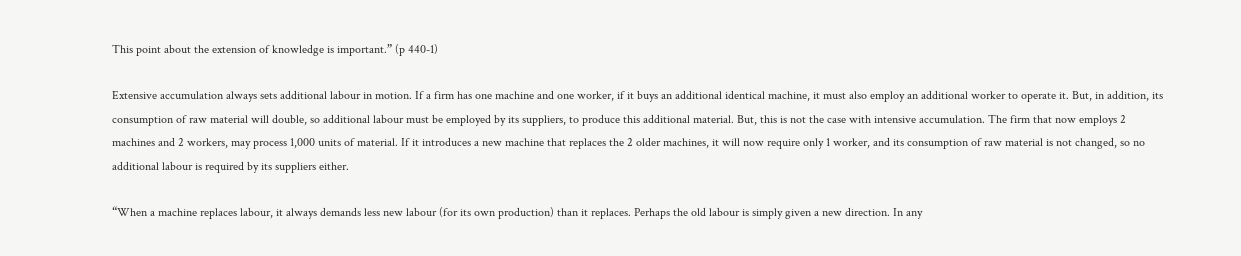This point about the extension of knowledge is important.” (p 440-1)

Extensive accumulation always sets additional labour in motion. If a firm has one machine and one worker, if it buys an additional identical machine, it must also employ an additional worker to operate it. But, in addition, its consumption of raw material will double, so additional labour must be employed by its suppliers, to produce this additional material. But, this is not the case with intensive accumulation. The firm that now employs 2 machines and 2 workers, may process 1,000 units of material. If it introduces a new machine that replaces the 2 older machines, it will now require only 1 worker, and its consumption of raw material is not changed, so no additional labour is required by its suppliers either.

“When a machine replaces labour, it always demands less new labour (for its own production) than it replaces. Perhaps the old labour is simply given a new direction. In any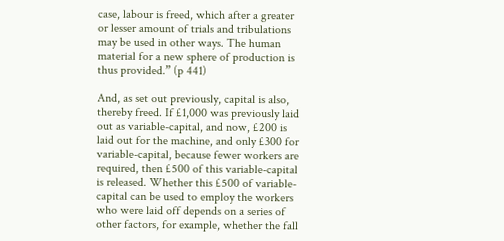case, labour is freed, which after a greater or lesser amount of trials and tribulations may be used in other ways. The human material for a new sphere of production is thus provided.” (p 441)

And, as set out previously, capital is also, thereby freed. If £1,000 was previously laid out as variable-capital, and now, £200 is laid out for the machine, and only £300 for variable-capital, because fewer workers are required, then £500 of this variable-capital is released. Whether this £500 of variable-capital can be used to employ the workers who were laid off depends on a series of other factors, for example, whether the fall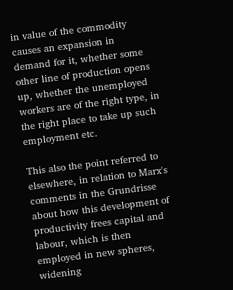in value of the commodity causes an expansion in demand for it, whether some other line of production opens up, whether the unemployed workers are of the right type, in the right place to take up such employment etc.

This also the point referred to elsewhere, in relation to Marx's comments in the Grundrisse about how this development of productivity frees capital and labour, which is then employed in new spheres, widening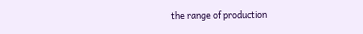the range of production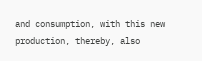and consumption, with this new production, thereby, also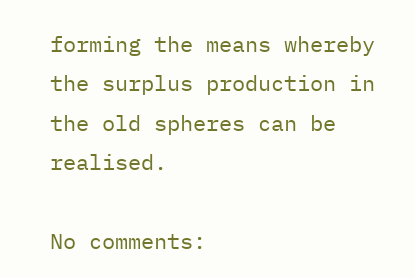forming the means whereby the surplus production in the old spheres can be realised.

No comments: